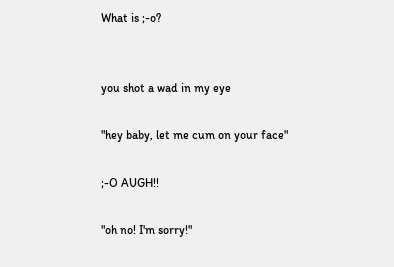What is ;-o?


you shot a wad in my eye

"hey baby, let me cum on your face"

;-O AUGH!!

"oh no! I'm sorry!"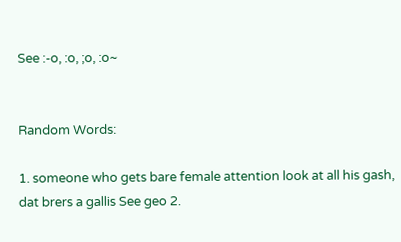See :-o, :o, ;o, :o~


Random Words:

1. someone who gets bare female attention look at all his gash, dat brers a gallis See geo 2.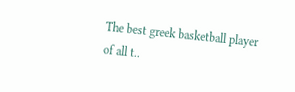The best greek basketball player of all t..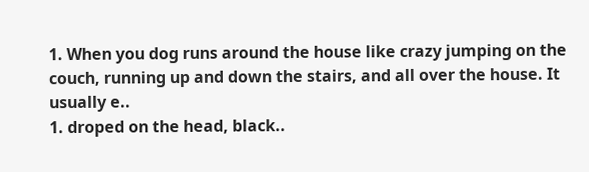1. When you dog runs around the house like crazy jumping on the couch, running up and down the stairs, and all over the house. It usually e..
1. droped on the head, black..